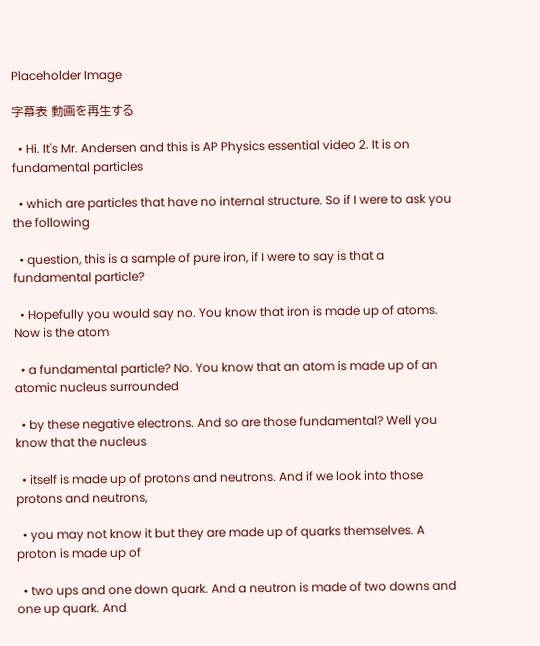Placeholder Image

字幕表 動画を再生する

  • Hi. It's Mr. Andersen and this is AP Physics essential video 2. It is on fundamental particles

  • which are particles that have no internal structure. So if I were to ask you the following

  • question, this is a sample of pure iron, if I were to say is that a fundamental particle?

  • Hopefully you would say no. You know that iron is made up of atoms. Now is the atom

  • a fundamental particle? No. You know that an atom is made up of an atomic nucleus surrounded

  • by these negative electrons. And so are those fundamental? Well you know that the nucleus

  • itself is made up of protons and neutrons. And if we look into those protons and neutrons,

  • you may not know it but they are made up of quarks themselves. A proton is made up of

  • two ups and one down quark. And a neutron is made of two downs and one up quark. And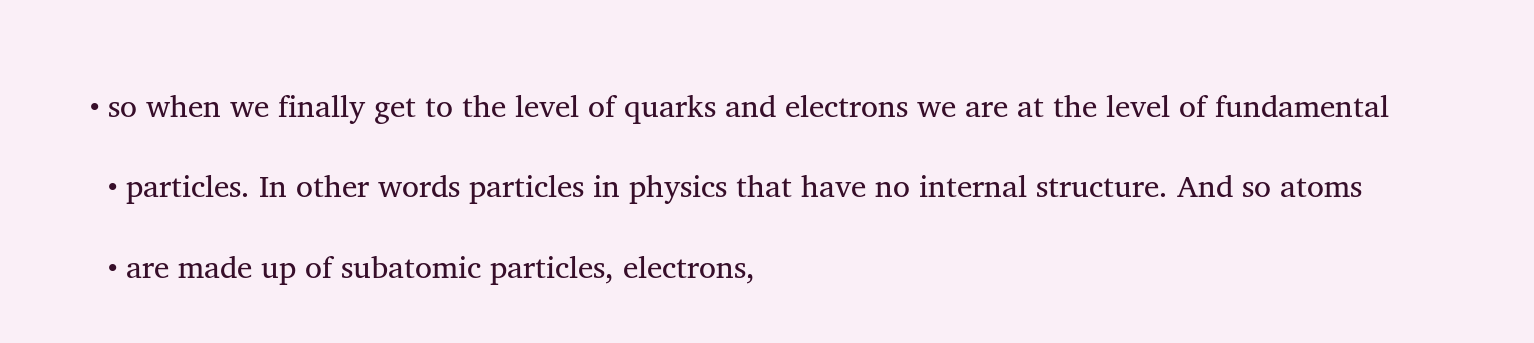• so when we finally get to the level of quarks and electrons we are at the level of fundamental

  • particles. In other words particles in physics that have no internal structure. And so atoms

  • are made up of subatomic particles, electrons,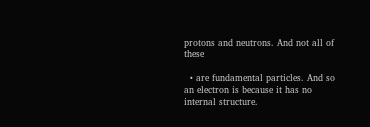protons and neutrons. And not all of these

  • are fundamental particles. And so an electron is because it has no internal structure.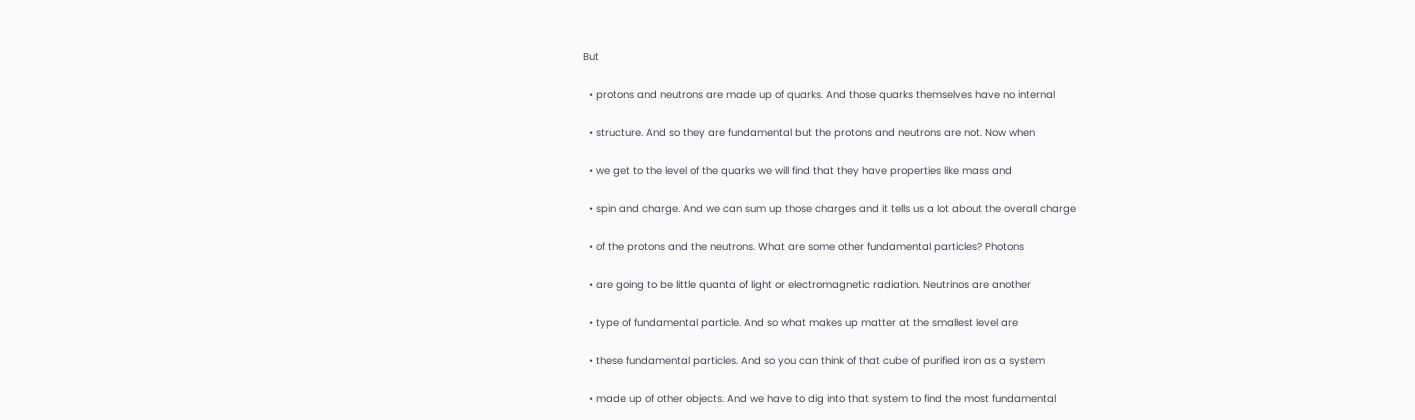But

  • protons and neutrons are made up of quarks. And those quarks themselves have no internal

  • structure. And so they are fundamental but the protons and neutrons are not. Now when

  • we get to the level of the quarks we will find that they have properties like mass and

  • spin and charge. And we can sum up those charges and it tells us a lot about the overall charge

  • of the protons and the neutrons. What are some other fundamental particles? Photons

  • are going to be little quanta of light or electromagnetic radiation. Neutrinos are another

  • type of fundamental particle. And so what makes up matter at the smallest level are

  • these fundamental particles. And so you can think of that cube of purified iron as a system

  • made up of other objects. And we have to dig into that system to find the most fundamental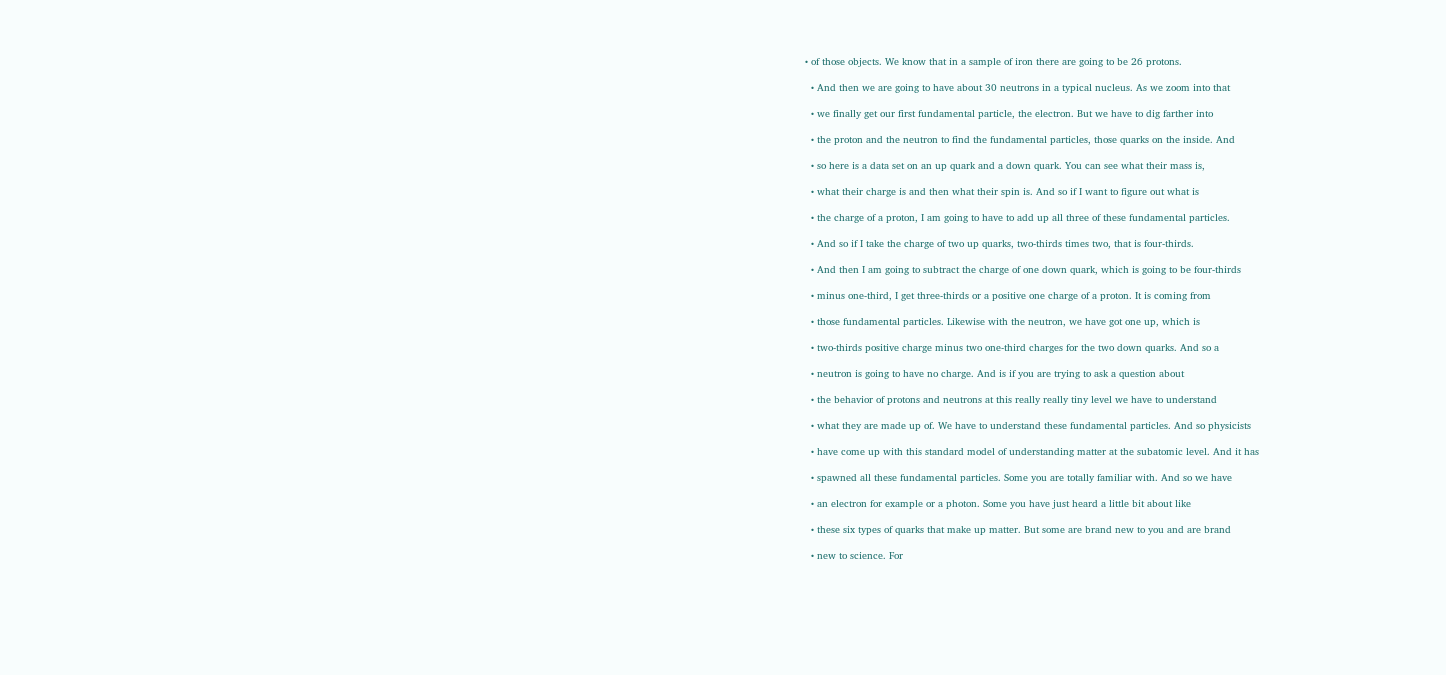• of those objects. We know that in a sample of iron there are going to be 26 protons.

  • And then we are going to have about 30 neutrons in a typical nucleus. As we zoom into that

  • we finally get our first fundamental particle, the electron. But we have to dig farther into

  • the proton and the neutron to find the fundamental particles, those quarks on the inside. And

  • so here is a data set on an up quark and a down quark. You can see what their mass is,

  • what their charge is and then what their spin is. And so if I want to figure out what is

  • the charge of a proton, I am going to have to add up all three of these fundamental particles.

  • And so if I take the charge of two up quarks, two-thirds times two, that is four-thirds.

  • And then I am going to subtract the charge of one down quark, which is going to be four-thirds

  • minus one-third, I get three-thirds or a positive one charge of a proton. It is coming from

  • those fundamental particles. Likewise with the neutron, we have got one up, which is

  • two-thirds positive charge minus two one-third charges for the two down quarks. And so a

  • neutron is going to have no charge. And is if you are trying to ask a question about

  • the behavior of protons and neutrons at this really really tiny level we have to understand

  • what they are made up of. We have to understand these fundamental particles. And so physicists

  • have come up with this standard model of understanding matter at the subatomic level. And it has

  • spawned all these fundamental particles. Some you are totally familiar with. And so we have

  • an electron for example or a photon. Some you have just heard a little bit about like

  • these six types of quarks that make up matter. But some are brand new to you and are brand

  • new to science. For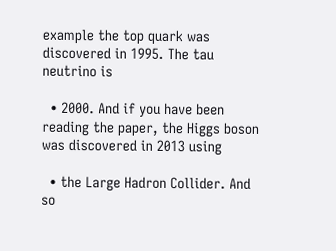example the top quark was discovered in 1995. The tau neutrino is

  • 2000. And if you have been reading the paper, the Higgs boson was discovered in 2013 using

  • the Large Hadron Collider. And so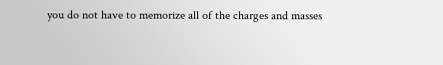you do not have to memorize all of the charges and masses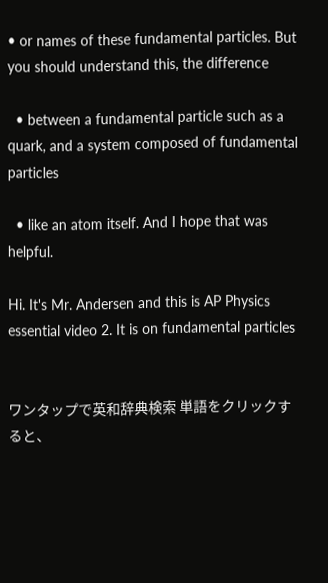• or names of these fundamental particles. But you should understand this, the difference

  • between a fundamental particle such as a quark, and a system composed of fundamental particles

  • like an atom itself. And I hope that was helpful.

Hi. It's Mr. Andersen and this is AP Physics essential video 2. It is on fundamental particles


ワンタップで英和辞典検索 単語をクリックすると、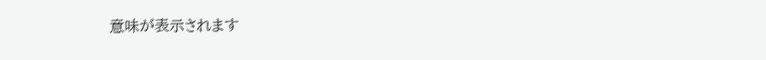意味が表示されます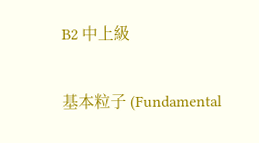B2 中上級

基本粒子 (Fundamental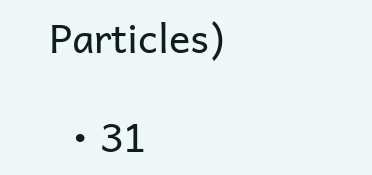Particles)

  • 31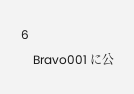6
    Bravo001 に公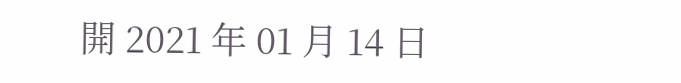開 2021 年 01 月 14 日